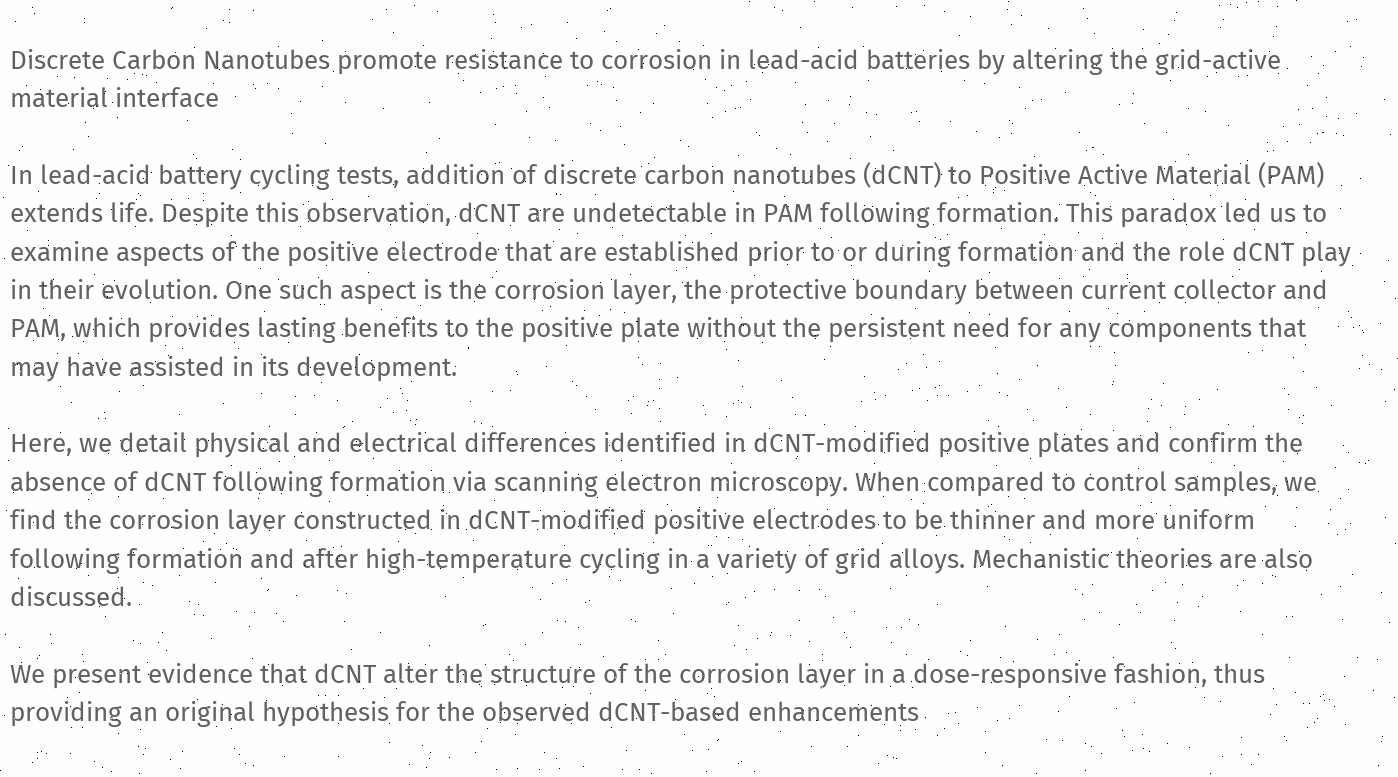Discrete Carbon Nanotubes promote resistance to corrosion in lead-acid batteries by altering the grid-active material interface

In lead-acid battery cycling tests, addition of discrete carbon nanotubes (dCNT) to Positive Active Material (PAM) extends life. Despite this observation, dCNT are undetectable in PAM following formation. This paradox led us to examine aspects of the positive electrode that are established prior to or during formation and the role dCNT play in their evolution. One such aspect is the corrosion layer, the protective boundary between current collector and PAM, which provides lasting benefits to the positive plate without the persistent need for any components that may have assisted in its development.

Here, we detail physical and electrical differences identified in dCNT-modified positive plates and confirm the absence of dCNT following formation via scanning electron microscopy. When compared to control samples, we find the corrosion layer constructed in dCNT-modified positive electrodes to be thinner and more uniform following formation and after high-temperature cycling in a variety of grid alloys. Mechanistic theories are also discussed.

We present evidence that dCNT alter the structure of the corrosion layer in a dose-responsive fashion, thus providing an original hypothesis for the observed dCNT-based enhancements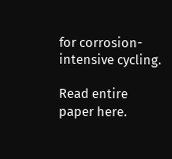for corrosion-intensive cycling.

Read entire paper here.